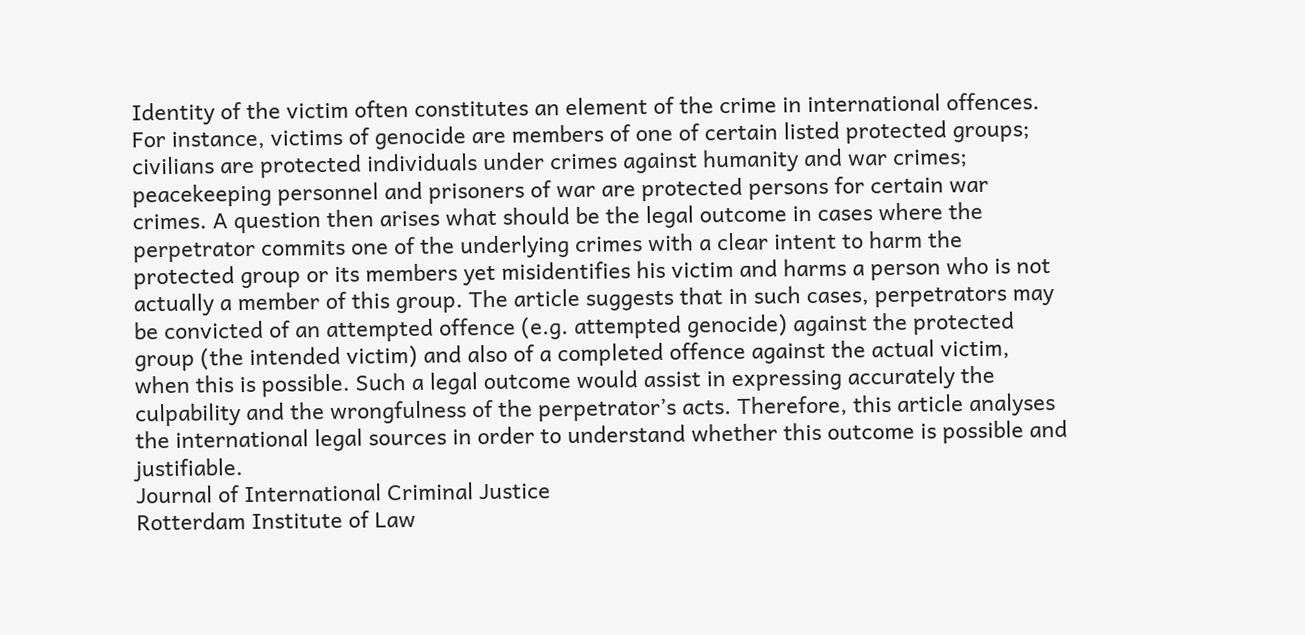Identity of the victim often constitutes an element of the crime in international offences. For instance, victims of genocide are members of one of certain listed protected groups; civilians are protected individuals under crimes against humanity and war crimes; peacekeeping personnel and prisoners of war are protected persons for certain war crimes. A question then arises what should be the legal outcome in cases where the perpetrator commits one of the underlying crimes with a clear intent to harm the protected group or its members yet misidentifies his victim and harms a person who is not actually a member of this group. The article suggests that in such cases, perpetrators may be convicted of an attempted offence (e.g. attempted genocide) against the protected group (the intended victim) and also of a completed offence against the actual victim, when this is possible. Such a legal outcome would assist in expressing accurately the culpability and the wrongfulness of the perpetrator’s acts. Therefore, this article analyses the international legal sources in order to understand whether this outcome is possible and justifiable.
Journal of International Criminal Justice
Rotterdam Institute of Law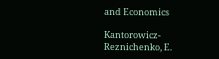and Economics

Kantorowicz-Reznichenko, E.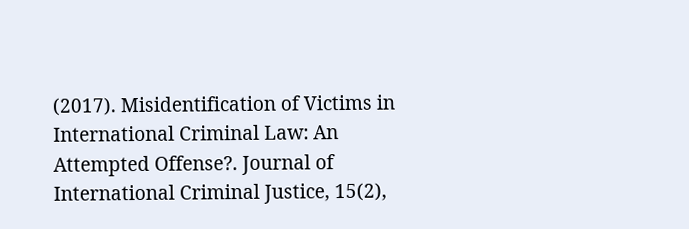(2017). Misidentification of Victims in International Criminal Law: An Attempted Offense?. Journal of International Criminal Justice, 15(2),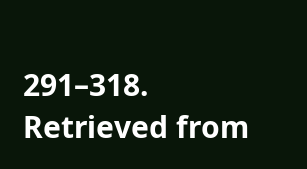291–318. Retrieved from